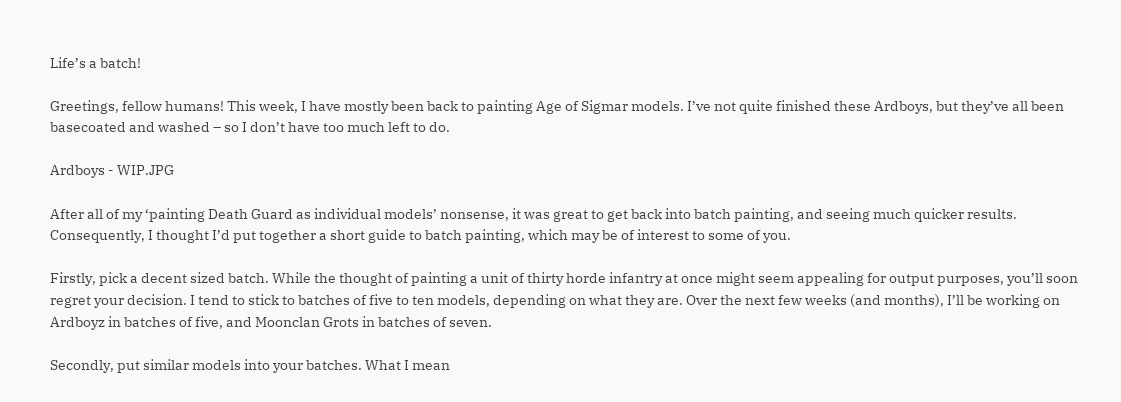Life’s a batch!

Greetings, fellow humans! This week, I have mostly been back to painting Age of Sigmar models. I’ve not quite finished these Ardboys, but they’ve all been basecoated and washed – so I don’t have too much left to do.

Ardboys - WIP.JPG

After all of my ‘painting Death Guard as individual models’ nonsense, it was great to get back into batch painting, and seeing much quicker results. Consequently, I thought I’d put together a short guide to batch painting, which may be of interest to some of you.

Firstly, pick a decent sized batch. While the thought of painting a unit of thirty horde infantry at once might seem appealing for output purposes, you’ll soon regret your decision. I tend to stick to batches of five to ten models, depending on what they are. Over the next few weeks (and months), I’ll be working on Ardboyz in batches of five, and Moonclan Grots in batches of seven.

Secondly, put similar models into your batches. What I mean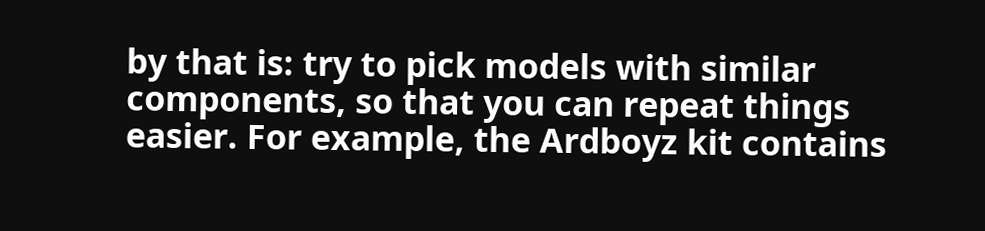by that is: try to pick models with similar components, so that you can repeat things easier. For example, the Ardboyz kit contains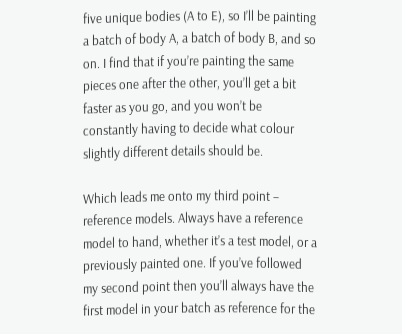five unique bodies (A to E), so I’ll be painting a batch of body A, a batch of body B, and so on. I find that if you’re painting the same pieces one after the other, you’ll get a bit faster as you go, and you won’t be constantly having to decide what colour slightly different details should be.

Which leads me onto my third point – reference models. Always have a reference model to hand, whether it’s a test model, or a previously painted one. If you’ve followed my second point then you’ll always have the first model in your batch as reference for the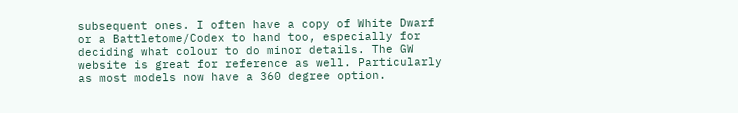subsequent ones. I often have a copy of White Dwarf or a Battletome/Codex to hand too, especially for deciding what colour to do minor details. The GW website is great for reference as well. Particularly as most models now have a 360 degree option.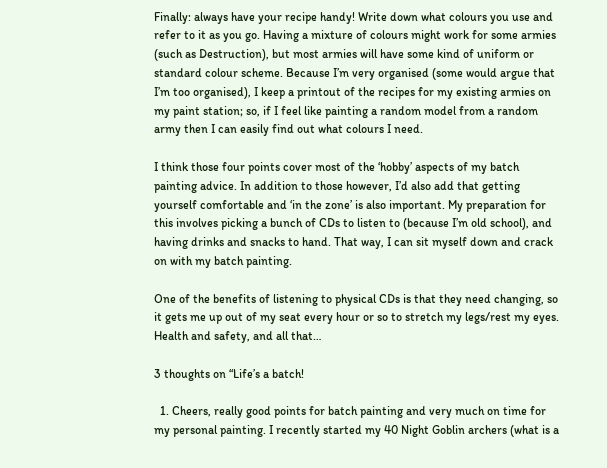Finally: always have your recipe handy! Write down what colours you use and refer to it as you go. Having a mixture of colours might work for some armies (such as Destruction), but most armies will have some kind of uniform or standard colour scheme. Because I’m very organised (some would argue that I’m too organised), I keep a printout of the recipes for my existing armies on my paint station; so, if I feel like painting a random model from a random army then I can easily find out what colours I need.

I think those four points cover most of the ‘hobby’ aspects of my batch painting advice. In addition to those however, I’d also add that getting yourself comfortable and ‘in the zone’ is also important. My preparation for this involves picking a bunch of CDs to listen to (because I’m old school), and having drinks and snacks to hand. That way, I can sit myself down and crack on with my batch painting.

One of the benefits of listening to physical CDs is that they need changing, so it gets me up out of my seat every hour or so to stretch my legs/rest my eyes. Health and safety, and all that…

3 thoughts on “Life’s a batch!

  1. Cheers, really good points for batch painting and very much on time for my personal painting. I recently started my 40 Night Goblin archers (what is a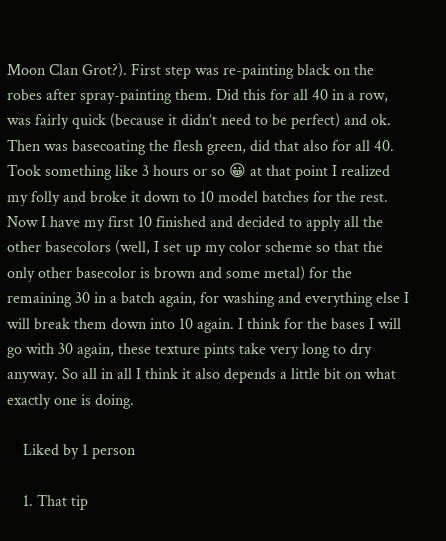Moon Clan Grot?). First step was re-painting black on the robes after spray-painting them. Did this for all 40 in a row, was fairly quick (because it didn’t need to be perfect) and ok. Then was basecoating the flesh green, did that also for all 40. Took something like 3 hours or so 😀 at that point I realized my folly and broke it down to 10 model batches for the rest. Now I have my first 10 finished and decided to apply all the other basecolors (well, I set up my color scheme so that the only other basecolor is brown and some metal) for the remaining 30 in a batch again, for washing and everything else I will break them down into 10 again. I think for the bases I will go with 30 again, these texture pints take very long to dry anyway. So all in all I think it also depends a little bit on what exactly one is doing.

    Liked by 1 person

    1. That tip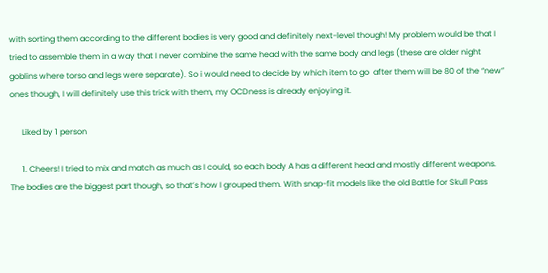with sorting them according to the different bodies is very good and definitely next-level though! My problem would be that I tried to assemble them in a way that I never combine the same head with the same body and legs (these are older night goblins where torso and legs were separate). So i would need to decide by which item to go  after them will be 80 of the “new” ones though, I will definitely use this trick with them, my OCDness is already enjoying it.

      Liked by 1 person

      1. Cheers! I tried to mix and match as much as I could, so each body A has a different head and mostly different weapons. The bodies are the biggest part though, so that’s how I grouped them. With snap-fit models like the old Battle for Skull Pass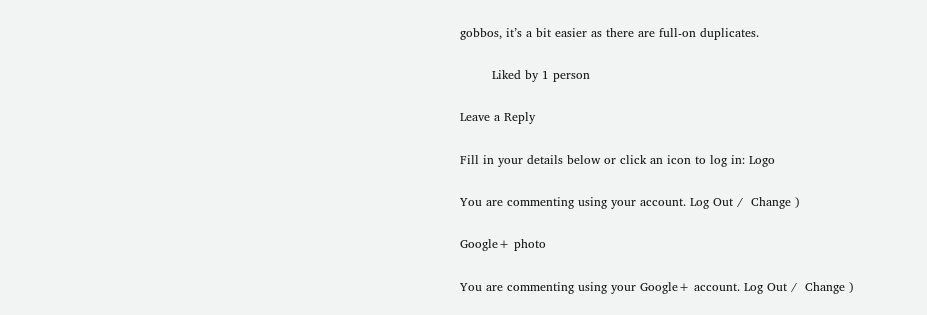gobbos, it’s a bit easier as there are full-on duplicates.

        Liked by 1 person

Leave a Reply

Fill in your details below or click an icon to log in: Logo

You are commenting using your account. Log Out /  Change )

Google+ photo

You are commenting using your Google+ account. Log Out /  Change )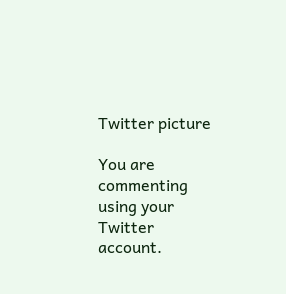Twitter picture

You are commenting using your Twitter account.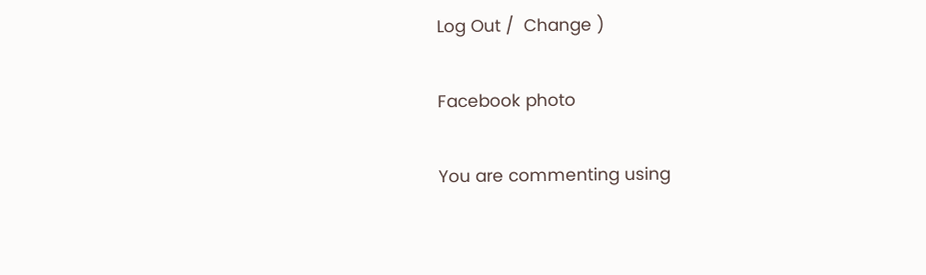Log Out /  Change )

Facebook photo

You are commenting using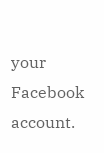your Facebook account.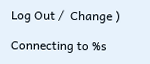Log Out /  Change )

Connecting to %s